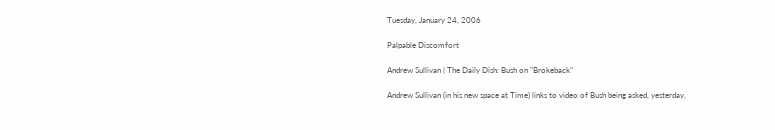Tuesday, January 24, 2006

Palpable Discomfort

Andrew Sullivan | The Daily Dish: Bush on "Brokeback"

Andrew Sullivan (in his new space at Time) links to video of Bush being asked, yesterday,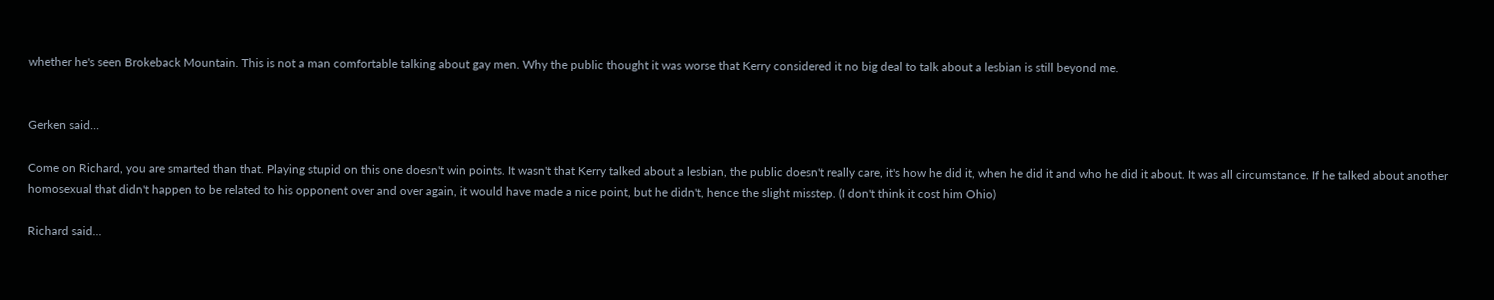whether he's seen Brokeback Mountain. This is not a man comfortable talking about gay men. Why the public thought it was worse that Kerry considered it no big deal to talk about a lesbian is still beyond me.


Gerken said...

Come on Richard, you are smarted than that. Playing stupid on this one doesn't win points. It wasn't that Kerry talked about a lesbian, the public doesn't really care, it's how he did it, when he did it and who he did it about. It was all circumstance. If he talked about another homosexual that didn't happen to be related to his opponent over and over again, it would have made a nice point, but he didn't, hence the slight misstep. (I don't think it cost him Ohio)

Richard said...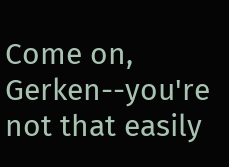Come on, Gerken--you're not that easily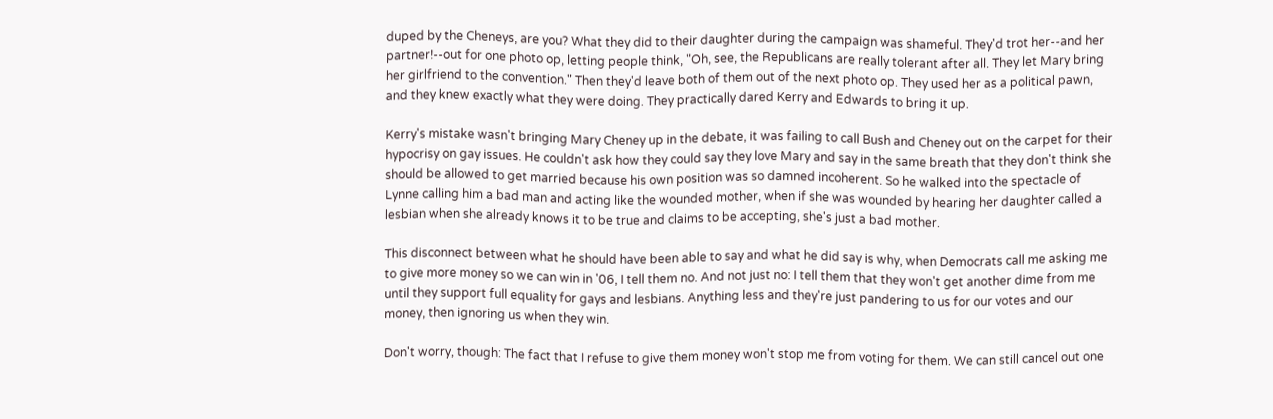duped by the Cheneys, are you? What they did to their daughter during the campaign was shameful. They'd trot her--and her partner!--out for one photo op, letting people think, "Oh, see, the Republicans are really tolerant after all. They let Mary bring her girlfriend to the convention." Then they'd leave both of them out of the next photo op. They used her as a political pawn, and they knew exactly what they were doing. They practically dared Kerry and Edwards to bring it up.

Kerry's mistake wasn't bringing Mary Cheney up in the debate, it was failing to call Bush and Cheney out on the carpet for their hypocrisy on gay issues. He couldn't ask how they could say they love Mary and say in the same breath that they don't think she should be allowed to get married because his own position was so damned incoherent. So he walked into the spectacle of Lynne calling him a bad man and acting like the wounded mother, when if she was wounded by hearing her daughter called a lesbian when she already knows it to be true and claims to be accepting, she's just a bad mother.

This disconnect between what he should have been able to say and what he did say is why, when Democrats call me asking me to give more money so we can win in '06, I tell them no. And not just no: I tell them that they won't get another dime from me until they support full equality for gays and lesbians. Anything less and they're just pandering to us for our votes and our money, then ignoring us when they win.

Don't worry, though: The fact that I refuse to give them money won't stop me from voting for them. We can still cancel out one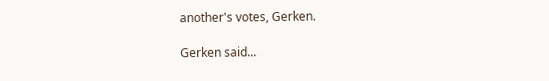another's votes, Gerken.

Gerken said...